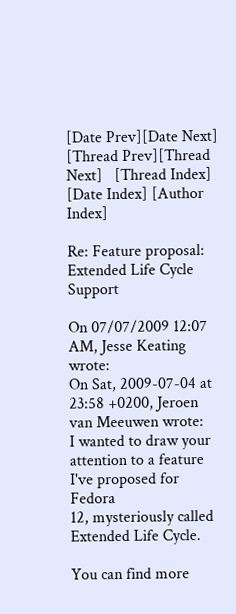[Date Prev][Date Next]   [Thread Prev][Thread Next]   [Thread Index] [Date Index] [Author Index]

Re: Feature proposal: Extended Life Cycle Support

On 07/07/2009 12:07 AM, Jesse Keating wrote:
On Sat, 2009-07-04 at 23:58 +0200, Jeroen van Meeuwen wrote:
I wanted to draw your attention to a feature I've proposed for Fedora
12, mysteriously called Extended Life Cycle.

You can find more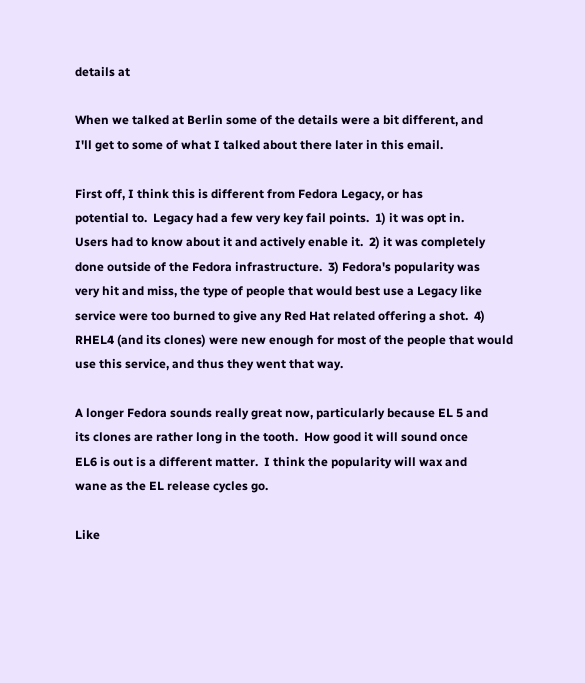details at

When we talked at Berlin some of the details were a bit different, and
I'll get to some of what I talked about there later in this email.

First off, I think this is different from Fedora Legacy, or has
potential to.  Legacy had a few very key fail points.  1) it was opt in.
Users had to know about it and actively enable it.  2) it was completely
done outside of the Fedora infrastructure.  3) Fedora's popularity was
very hit and miss, the type of people that would best use a Legacy like
service were too burned to give any Red Hat related offering a shot.  4)
RHEL4 (and its clones) were new enough for most of the people that would
use this service, and thus they went that way.

A longer Fedora sounds really great now, particularly because EL 5 and
its clones are rather long in the tooth.  How good it will sound once
EL6 is out is a different matter.  I think the popularity will wax and
wane as the EL release cycles go.

Like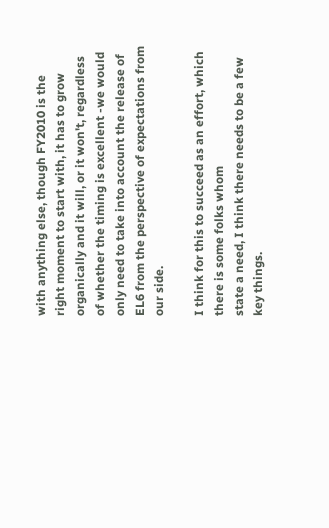with anything else, though FY2010 is the right moment to start with, it has to grow organically and it will, or it won't, regardless of whether the timing is excellent -we would only need to take into account the release of EL6 from the perspective of expectations from our side.

I think for this to succeed as an effort, which there is some folks whom
state a need, I think there needs to be a few key things.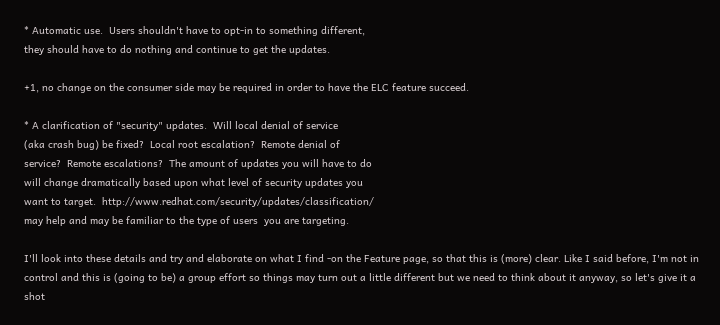* Automatic use.  Users shouldn't have to opt-in to something different,
they should have to do nothing and continue to get the updates.

+1, no change on the consumer side may be required in order to have the ELC feature succeed.

* A clarification of "security" updates.  Will local denial of service
(aka crash bug) be fixed?  Local root escalation?  Remote denial of
service?  Remote escalations?  The amount of updates you will have to do
will change dramatically based upon what level of security updates you
want to target.  http://www.redhat.com/security/updates/classification/
may help and may be familiar to the type of users  you are targeting.

I'll look into these details and try and elaborate on what I find -on the Feature page, so that this is (more) clear. Like I said before, I'm not in control and this is (going to be) a group effort so things may turn out a little different but we need to think about it anyway, so let's give it a shot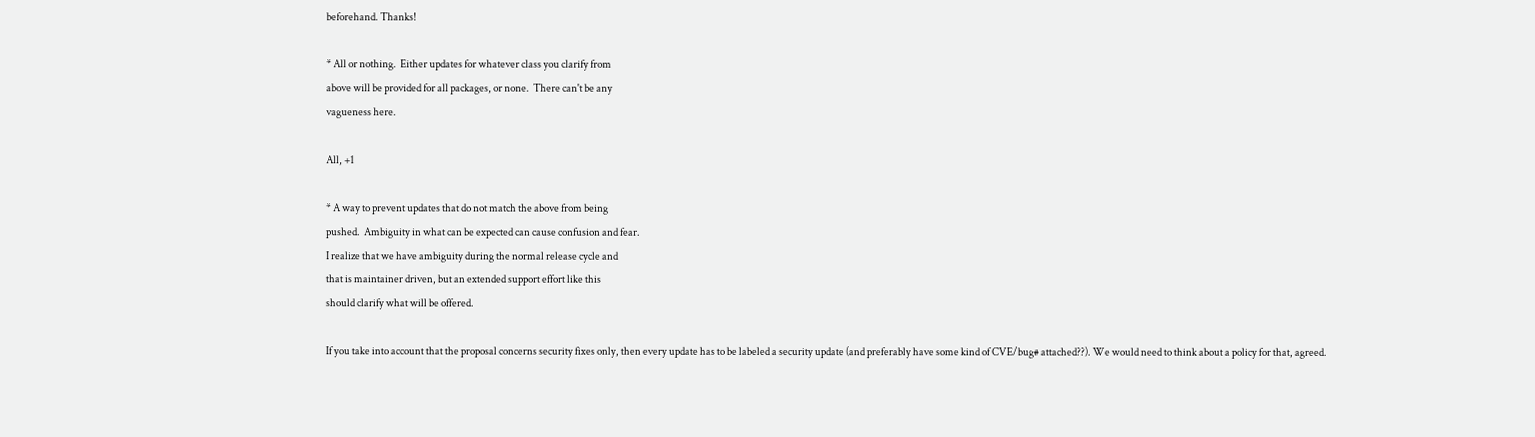beforehand. Thanks!

* All or nothing.  Either updates for whatever class you clarify from
above will be provided for all packages, or none.  There can't be any
vagueness here.

All, +1

* A way to prevent updates that do not match the above from being
pushed.  Ambiguity in what can be expected can cause confusion and fear.
I realize that we have ambiguity during the normal release cycle and
that is maintainer driven, but an extended support effort like this
should clarify what will be offered.

If you take into account that the proposal concerns security fixes only, then every update has to be labeled a security update (and preferably have some kind of CVE/bug# attached??). We would need to think about a policy for that, agreed.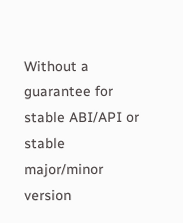Without a guarantee for stable ABI/API or stable major/minor version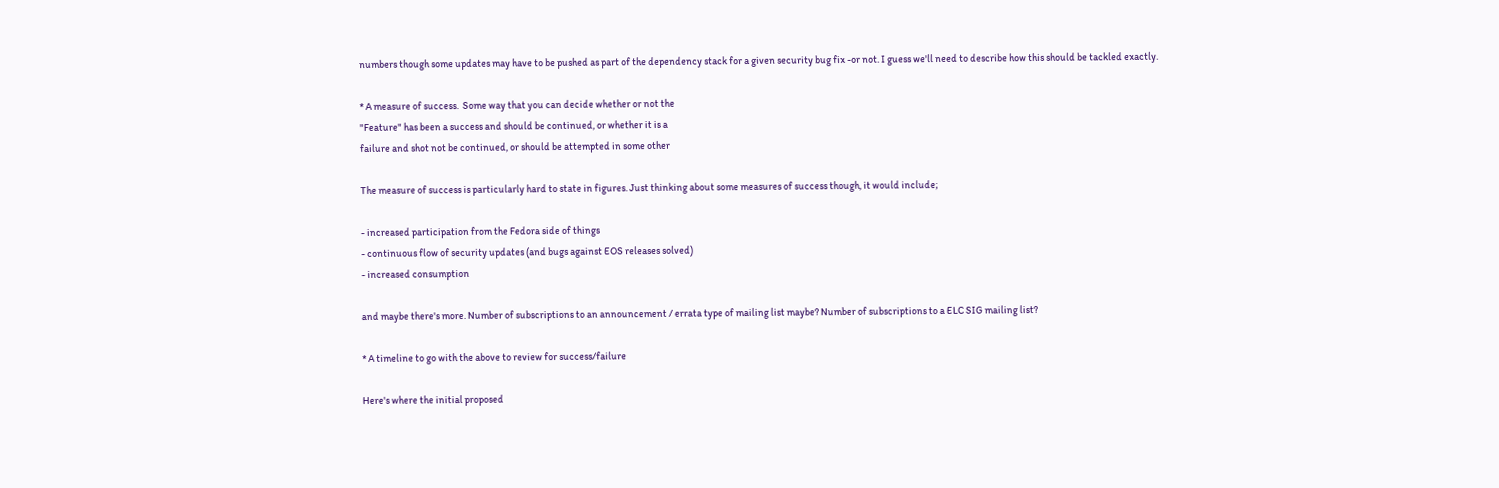numbers though some updates may have to be pushed as part of the dependency stack for a given security bug fix -or not. I guess we'll need to describe how this should be tackled exactly.

* A measure of success.  Some way that you can decide whether or not the
"Feature" has been a success and should be continued, or whether it is a
failure and shot not be continued, or should be attempted in some other

The measure of success is particularly hard to state in figures. Just thinking about some measures of success though, it would include;

- increased participation from the Fedora side of things
- continuous flow of security updates (and bugs against EOS releases solved)
- increased consumption

and maybe there's more. Number of subscriptions to an announcement / errata type of mailing list maybe? Number of subscriptions to a ELC SIG mailing list?

* A timeline to go with the above to review for success/failure

Here's where the initial proposed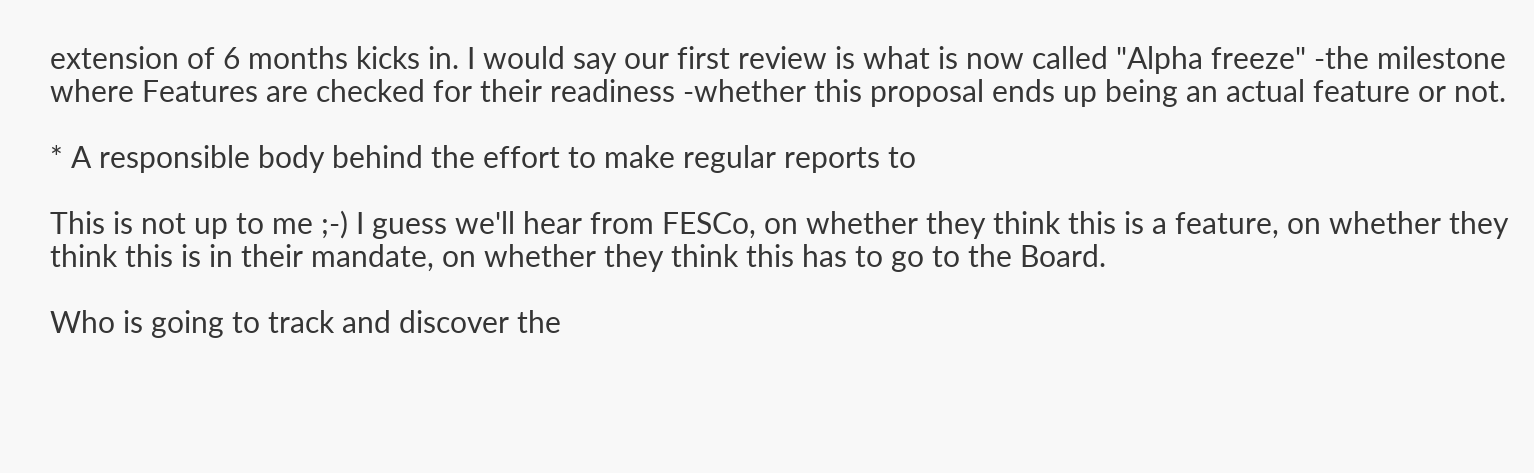extension of 6 months kicks in. I would say our first review is what is now called "Alpha freeze" -the milestone where Features are checked for their readiness -whether this proposal ends up being an actual feature or not.

* A responsible body behind the effort to make regular reports to

This is not up to me ;-) I guess we'll hear from FESCo, on whether they think this is a feature, on whether they think this is in their mandate, on whether they think this has to go to the Board.

Who is going to track and discover the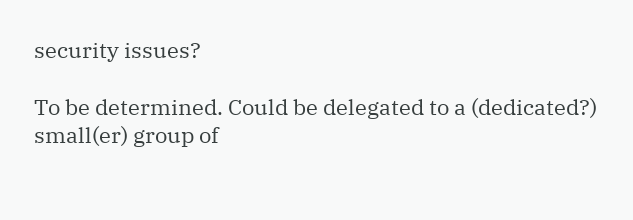security issues?

To be determined. Could be delegated to a (dedicated?) small(er) group of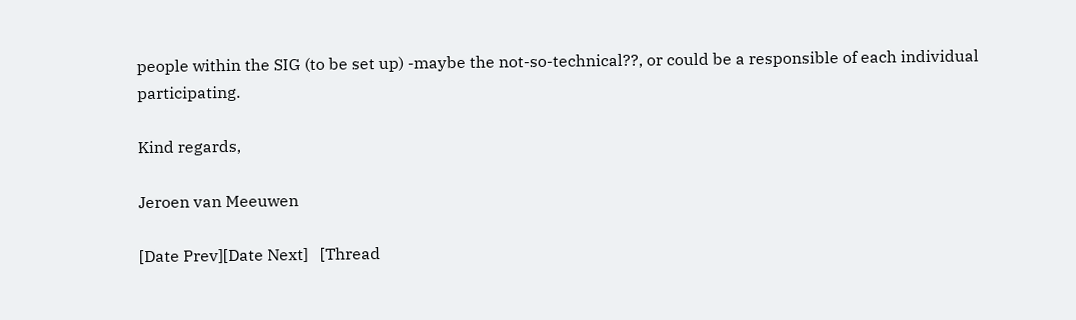people within the SIG (to be set up) -maybe the not-so-technical??, or could be a responsible of each individual participating.

Kind regards,

Jeroen van Meeuwen

[Date Prev][Date Next]   [Thread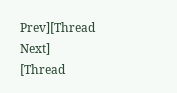Prev][Thread Next]   [Thread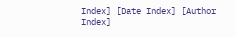Index] [Date Index] [Author Index]